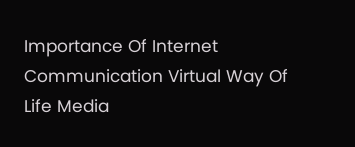Importance Of Internet Communication Virtual Way Of Life Media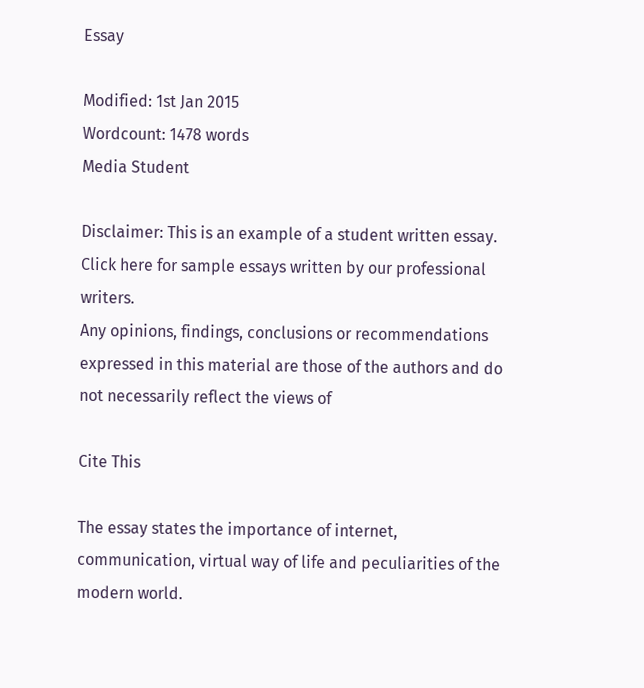Essay

Modified: 1st Jan 2015
Wordcount: 1478 words
Media Student

Disclaimer: This is an example of a student written essay. Click here for sample essays written by our professional writers.
Any opinions, findings, conclusions or recommendations expressed in this material are those of the authors and do not necessarily reflect the views of

Cite This

The essay states the importance of internet, communication, virtual way of life and peculiarities of the modern world.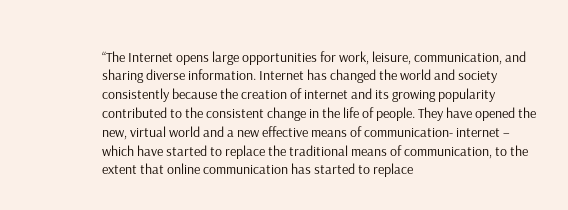“The Internet opens large opportunities for work, leisure, communication, and sharing diverse information. Internet has changed the world and society consistently because the creation of internet and its growing popularity contributed to the consistent change in the life of people. They have opened the new, virtual world and a new effective means of communication- internet – which have started to replace the traditional means of communication, to the extent that online communication has started to replace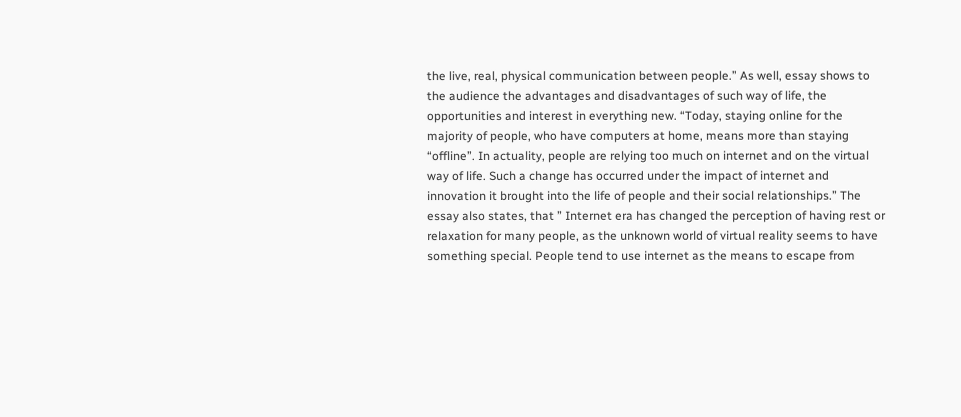the live, real, physical communication between people.” As well, essay shows to the audience the advantages and disadvantages of such way of life, the opportunities and interest in everything new. “Today, staying online for the majority of people, who have computers at home, means more than staying “offline”. In actuality, people are relying too much on internet and on the virtual way of life. Such a change has occurred under the impact of internet and innovation it brought into the life of people and their social relationships.” The essay also states, that ” Internet era has changed the perception of having rest or relaxation for many people, as the unknown world of virtual reality seems to have something special. People tend to use internet as the means to escape from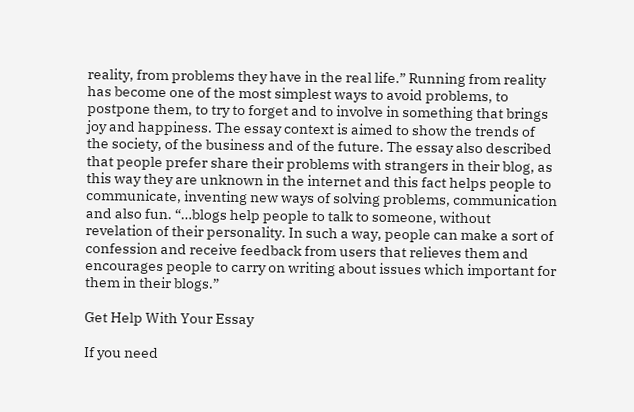reality, from problems they have in the real life.” Running from reality has become one of the most simplest ways to avoid problems, to postpone them, to try to forget and to involve in something that brings joy and happiness. The essay context is aimed to show the trends of the society, of the business and of the future. The essay also described that people prefer share their problems with strangers in their blog, as this way they are unknown in the internet and this fact helps people to communicate, inventing new ways of solving problems, communication and also fun. “…blogs help people to talk to someone, without revelation of their personality. In such a way, people can make a sort of confession and receive feedback from users that relieves them and encourages people to carry on writing about issues which important for them in their blogs.”

Get Help With Your Essay

If you need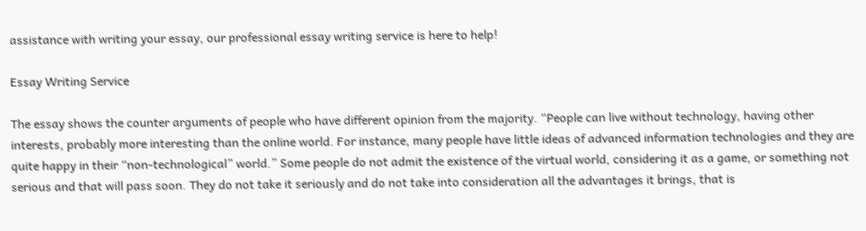assistance with writing your essay, our professional essay writing service is here to help!

Essay Writing Service

The essay shows the counter arguments of people who have different opinion from the majority. “People can live without technology, having other interests, probably more interesting than the online world. For instance, many people have little ideas of advanced information technologies and they are quite happy in their “non-technological” world.” Some people do not admit the existence of the virtual world, considering it as a game, or something not serious and that will pass soon. They do not take it seriously and do not take into consideration all the advantages it brings, that is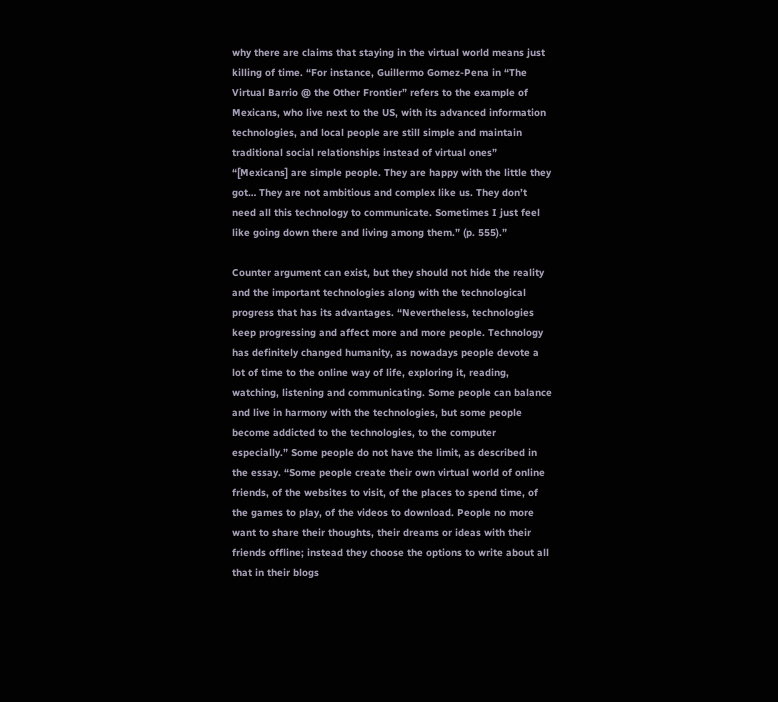why there are claims that staying in the virtual world means just killing of time. “For instance, Guillermo Gomez-Pena in “The Virtual Barrio @ the Other Frontier” refers to the example of Mexicans, who live next to the US, with its advanced information technologies, and local people are still simple and maintain traditional social relationships instead of virtual ones” “[Mexicans] are simple people. They are happy with the little they got… They are not ambitious and complex like us. They don’t need all this technology to communicate. Sometimes I just feel like going down there and living among them.” (p. 555).”

Counter argument can exist, but they should not hide the reality and the important technologies along with the technological progress that has its advantages. “Nevertheless, technologies keep progressing and affect more and more people. Technology has definitely changed humanity, as nowadays people devote a lot of time to the online way of life, exploring it, reading, watching, listening and communicating. Some people can balance and live in harmony with the technologies, but some people become addicted to the technologies, to the computer especially.” Some people do not have the limit, as described in the essay. “Some people create their own virtual world of online friends, of the websites to visit, of the places to spend time, of the games to play, of the videos to download. People no more want to share their thoughts, their dreams or ideas with their friends offline; instead they choose the options to write about all that in their blogs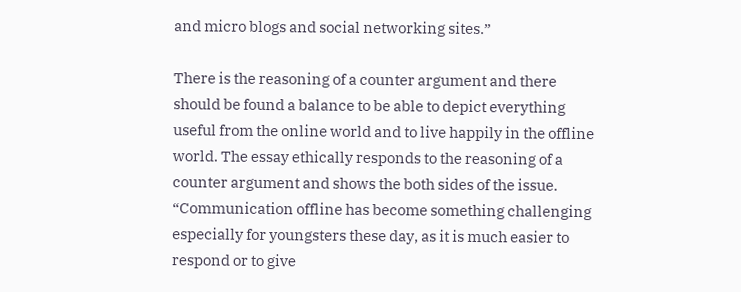and micro blogs and social networking sites.”

There is the reasoning of a counter argument and there should be found a balance to be able to depict everything useful from the online world and to live happily in the offline world. The essay ethically responds to the reasoning of a counter argument and shows the both sides of the issue. “Communication offline has become something challenging especially for youngsters these day, as it is much easier to respond or to give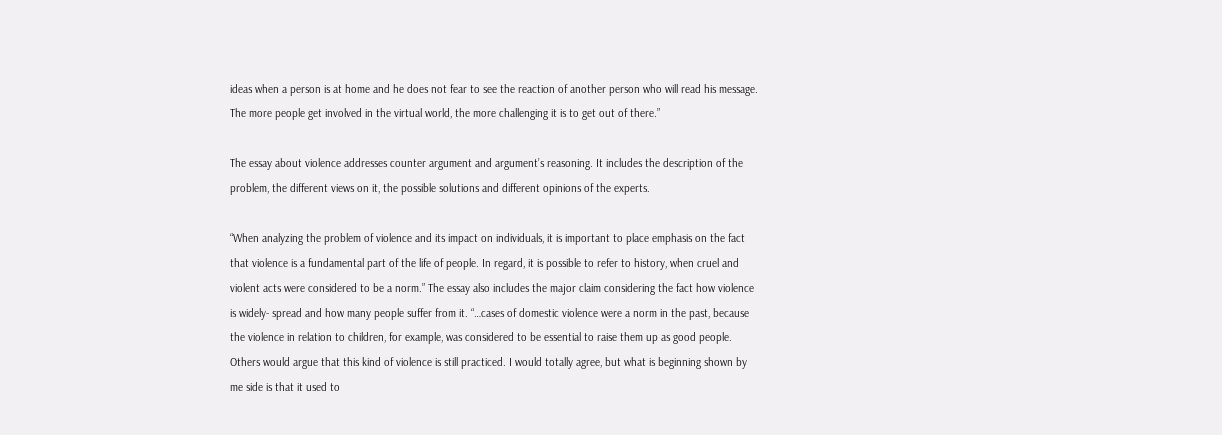ideas when a person is at home and he does not fear to see the reaction of another person who will read his message. The more people get involved in the virtual world, the more challenging it is to get out of there.”

The essay about violence addresses counter argument and argument’s reasoning. It includes the description of the problem, the different views on it, the possible solutions and different opinions of the experts.

“When analyzing the problem of violence and its impact on individuals, it is important to place emphasis on the fact that violence is a fundamental part of the life of people. In regard, it is possible to refer to history, when cruel and violent acts were considered to be a norm.” The essay also includes the major claim considering the fact how violence is widely- spread and how many people suffer from it. “…cases of domestic violence were a norm in the past, because the violence in relation to children, for example, was considered to be essential to raise them up as good people. Others would argue that this kind of violence is still practiced. I would totally agree, but what is beginning shown by me side is that it used to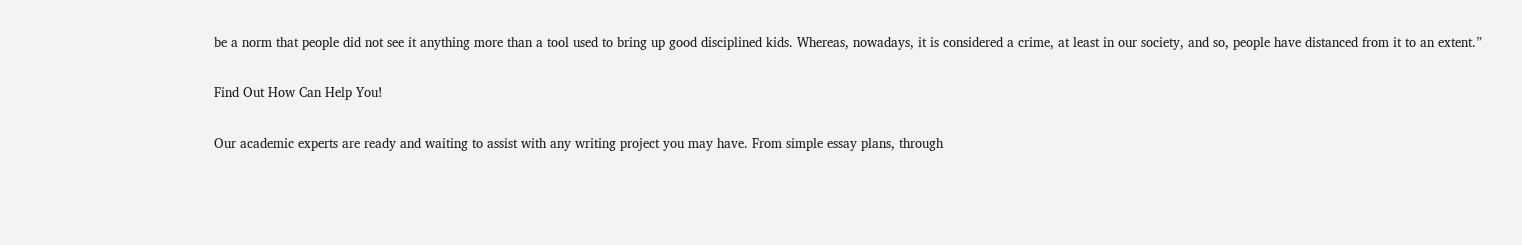be a norm that people did not see it anything more than a tool used to bring up good disciplined kids. Whereas, nowadays, it is considered a crime, at least in our society, and so, people have distanced from it to an extent.”

Find Out How Can Help You!

Our academic experts are ready and waiting to assist with any writing project you may have. From simple essay plans, through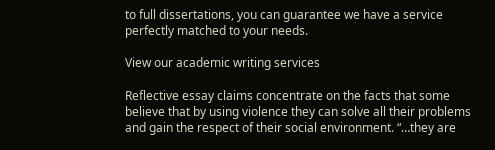to full dissertations, you can guarantee we have a service perfectly matched to your needs.

View our academic writing services

Reflective essay claims concentrate on the facts that some believe that by using violence they can solve all their problems and gain the respect of their social environment. “…they are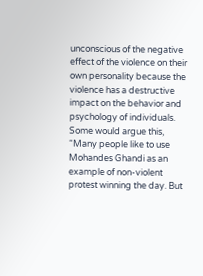unconscious of the negative effect of the violence on their own personality because the violence has a destructive impact on the behavior and psychology of individuals. Some would argue this, “Many people like to use Mohandes Ghandi as an example of non-violent protest winning the day. But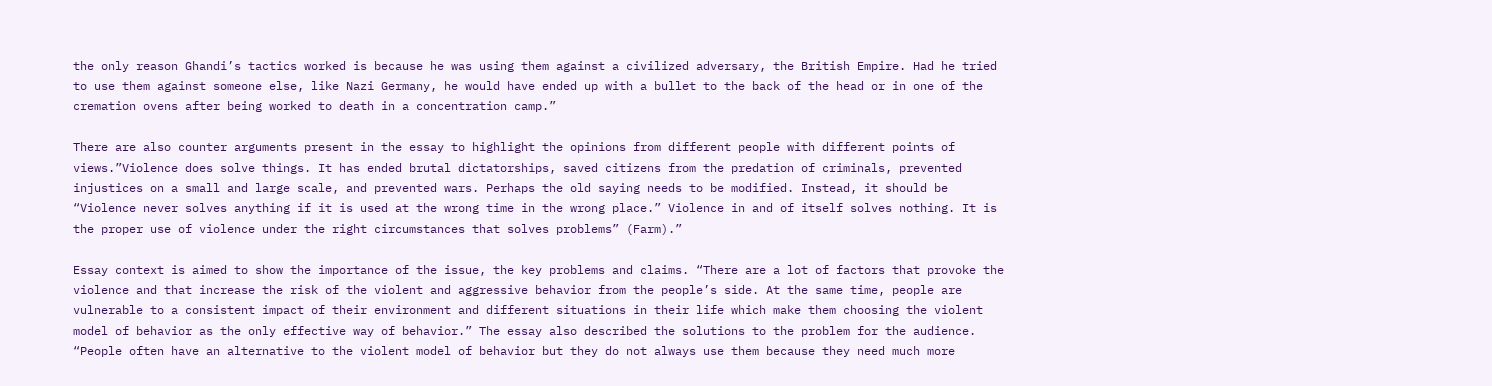the only reason Ghandi’s tactics worked is because he was using them against a civilized adversary, the British Empire. Had he tried to use them against someone else, like Nazi Germany, he would have ended up with a bullet to the back of the head or in one of the cremation ovens after being worked to death in a concentration camp.”

There are also counter arguments present in the essay to highlight the opinions from different people with different points of views.”Violence does solve things. It has ended brutal dictatorships, saved citizens from the predation of criminals, prevented injustices on a small and large scale, and prevented wars. Perhaps the old saying needs to be modified. Instead, it should be “Violence never solves anything if it is used at the wrong time in the wrong place.” Violence in and of itself solves nothing. It is the proper use of violence under the right circumstances that solves problems” (Farm).”

Essay context is aimed to show the importance of the issue, the key problems and claims. “There are a lot of factors that provoke the violence and that increase the risk of the violent and aggressive behavior from the people’s side. At the same time, people are vulnerable to a consistent impact of their environment and different situations in their life which make them choosing the violent model of behavior as the only effective way of behavior.” The essay also described the solutions to the problem for the audience. “People often have an alternative to the violent model of behavior but they do not always use them because they need much more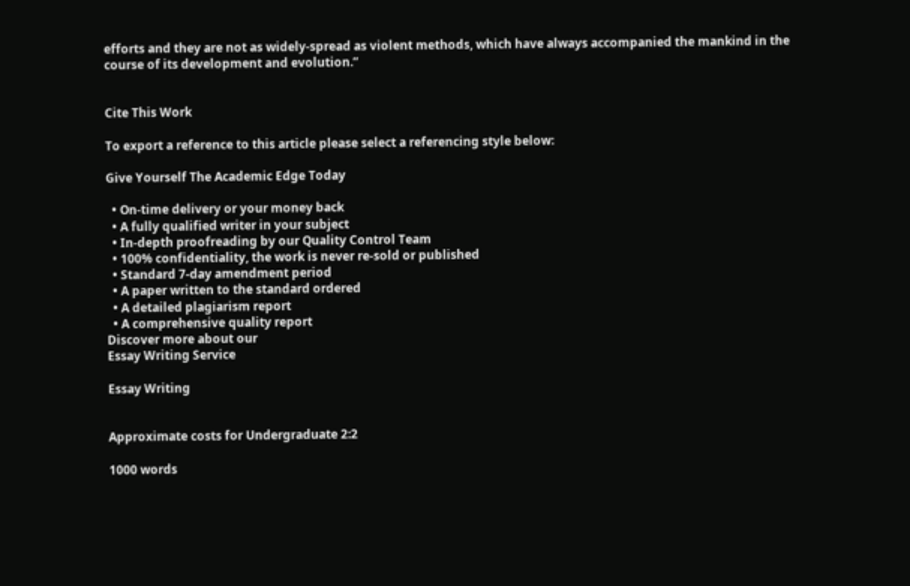efforts and they are not as widely-spread as violent methods, which have always accompanied the mankind in the course of its development and evolution.”


Cite This Work

To export a reference to this article please select a referencing style below:

Give Yourself The Academic Edge Today

  • On-time delivery or your money back
  • A fully qualified writer in your subject
  • In-depth proofreading by our Quality Control Team
  • 100% confidentiality, the work is never re-sold or published
  • Standard 7-day amendment period
  • A paper written to the standard ordered
  • A detailed plagiarism report
  • A comprehensive quality report
Discover more about our
Essay Writing Service

Essay Writing


Approximate costs for Undergraduate 2:2

1000 words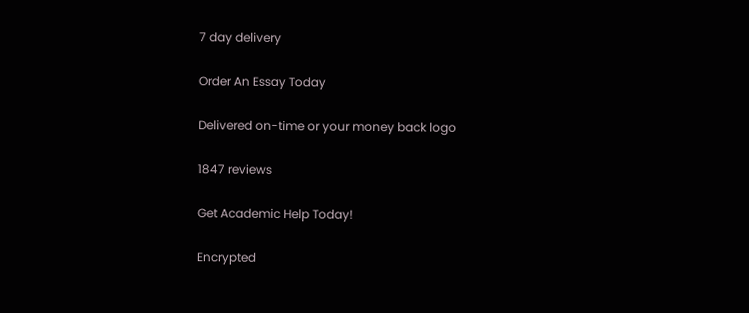7 day delivery

Order An Essay Today

Delivered on-time or your money back logo

1847 reviews

Get Academic Help Today!

Encrypted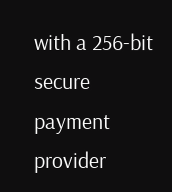with a 256-bit secure payment provider